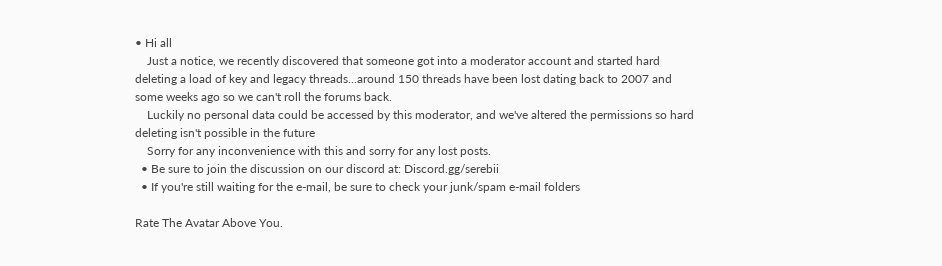• Hi all
    Just a notice, we recently discovered that someone got into a moderator account and started hard deleting a load of key and legacy threads...around 150 threads have been lost dating back to 2007 and some weeks ago so we can't roll the forums back.
    Luckily no personal data could be accessed by this moderator, and we've altered the permissions so hard deleting isn't possible in the future
    Sorry for any inconvenience with this and sorry for any lost posts.
  • Be sure to join the discussion on our discord at: Discord.gg/serebii
  • If you're still waiting for the e-mail, be sure to check your junk/spam e-mail folders

Rate The Avatar Above You.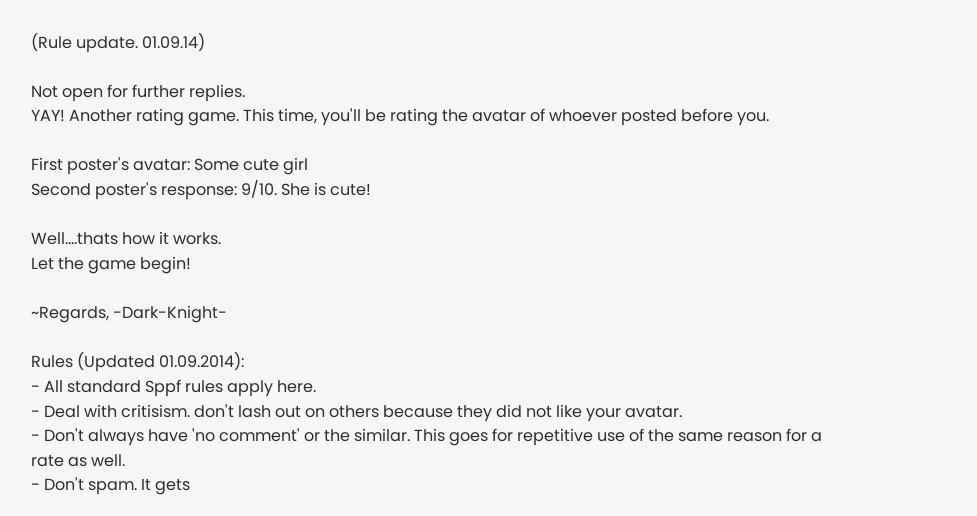(Rule update. 01.09.14)

Not open for further replies.
YAY! Another rating game. This time, you'll be rating the avatar of whoever posted before you.

First poster's avatar: Some cute girl
Second poster's response: 9/10. She is cute!

Well....thats how it works.
Let the game begin!

~Regards, -Dark-Knight-

Rules (Updated 01.09.2014):
- All standard Sppf rules apply here.
- Deal with critisism. don't lash out on others because they did not like your avatar.
- Don't always have 'no comment' or the similar. This goes for repetitive use of the same reason for a rate as well.
- Don't spam. It gets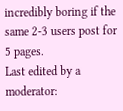incredibly boring if the same 2-3 users post for 5 pages.
Last edited by a moderator: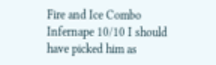Fire and Ice Combo
Infernape 10/10 I should have picked him as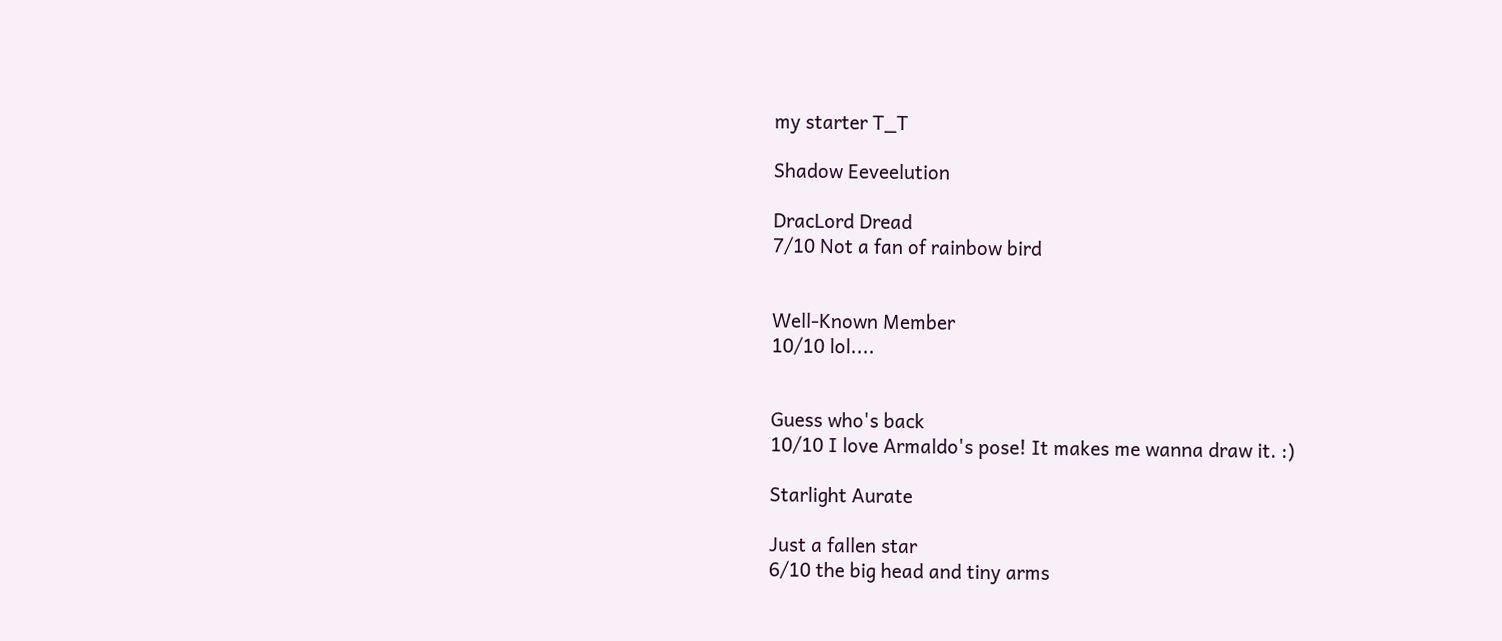my starter T_T

Shadow Eeveelution

DracLord Dread
7/10 Not a fan of rainbow bird


Well-Known Member
10/10 lol....


Guess who's back
10/10 I love Armaldo's pose! It makes me wanna draw it. :)

Starlight Aurate

Just a fallen star
6/10 the big head and tiny arms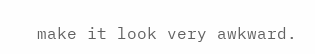make it look very awkward.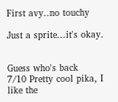First avy..no touchy

Just a sprite...it's okay.


Guess who's back
7/10 Pretty cool pika, I like the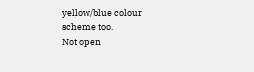yellow/blue colour scheme too.
Not open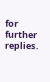for further replies.